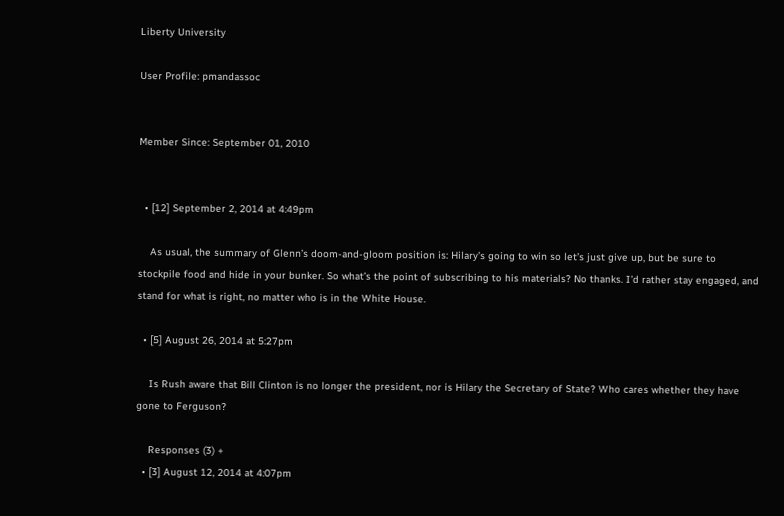Liberty University

User Profile: pmandassoc


Member Since: September 01, 2010


  • [12] September 2, 2014 at 4:49pm

    As usual, the summary of Glenn’s doom-and-gloom position is: Hilary’s going to win so let’s just give up, but be sure to stockpile food and hide in your bunker. So what’s the point of subscribing to his materials? No thanks. I’d rather stay engaged, and stand for what is right, no matter who is in the White House.

  • [5] August 26, 2014 at 5:27pm

    Is Rush aware that Bill Clinton is no longer the president, nor is Hilary the Secretary of State? Who cares whether they have gone to Ferguson?

    Responses (3) +
  • [3] August 12, 2014 at 4:07pm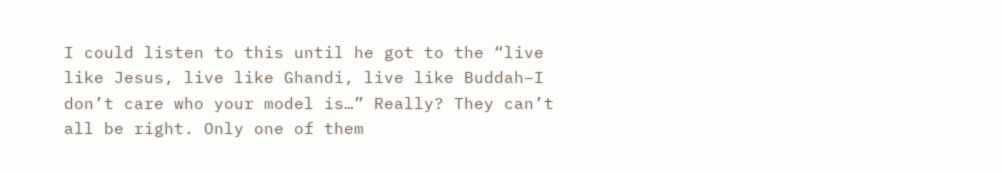I could listen to this until he got to the “live like Jesus, live like Ghandi, live like Buddah–I don’t care who your model is…” Really? They can’t all be right. Only one of them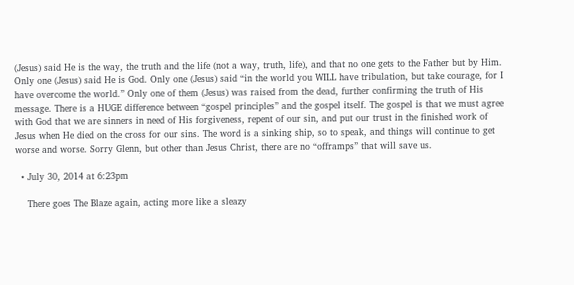(Jesus) said He is the way, the truth and the life (not a way, truth, life), and that no one gets to the Father but by Him. Only one (Jesus) said He is God. Only one (Jesus) said “in the world you WILL have tribulation, but take courage, for I have overcome the world.” Only one of them (Jesus) was raised from the dead, further confirming the truth of His message. There is a HUGE difference between “gospel principles” and the gospel itself. The gospel is that we must agree with God that we are sinners in need of His forgiveness, repent of our sin, and put our trust in the finished work of Jesus when He died on the cross for our sins. The word is a sinking ship, so to speak, and things will continue to get worse and worse. Sorry Glenn, but other than Jesus Christ, there are no “offramps” that will save us.

  • July 30, 2014 at 6:23pm

    There goes The Blaze again, acting more like a sleazy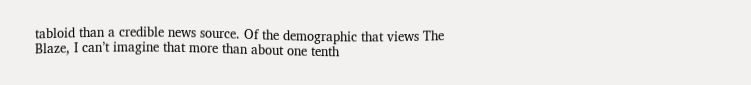tabloid than a credible news source. Of the demographic that views The Blaze, I can’t imagine that more than about one tenth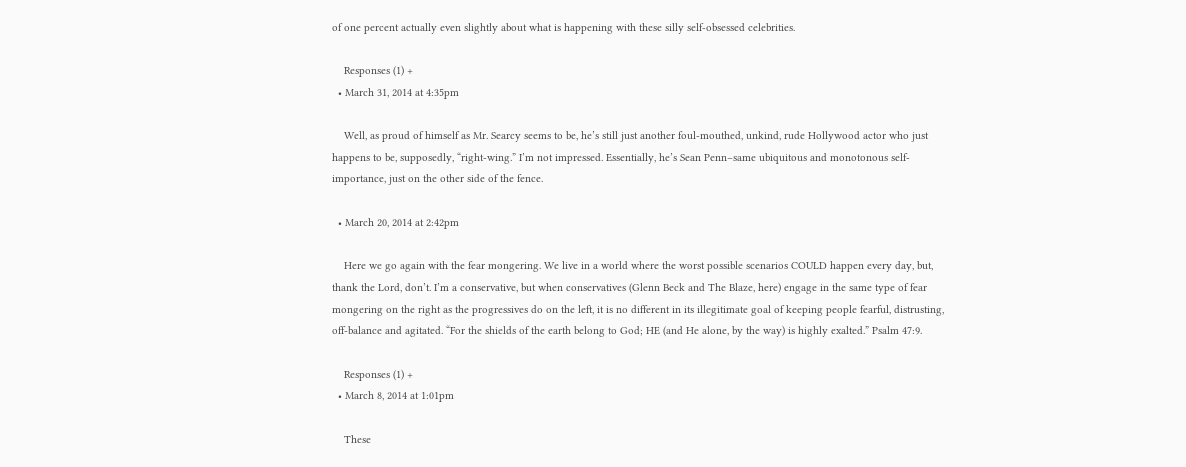of one percent actually even slightly about what is happening with these silly self-obsessed celebrities.

    Responses (1) +
  • March 31, 2014 at 4:35pm

    Well, as proud of himself as Mr. Searcy seems to be, he’s still just another foul-mouthed, unkind, rude Hollywood actor who just happens to be, supposedly, “right-wing.” I’m not impressed. Essentially, he’s Sean Penn–same ubiquitous and monotonous self-importance, just on the other side of the fence.

  • March 20, 2014 at 2:42pm

    Here we go again with the fear mongering. We live in a world where the worst possible scenarios COULD happen every day, but, thank the Lord, don’t. I’m a conservative, but when conservatives (Glenn Beck and The Blaze, here) engage in the same type of fear mongering on the right as the progressives do on the left, it is no different in its illegitimate goal of keeping people fearful, distrusting, off-balance and agitated. “For the shields of the earth belong to God; HE (and He alone, by the way) is highly exalted.” Psalm 47:9.

    Responses (1) +
  • March 8, 2014 at 1:01pm

    These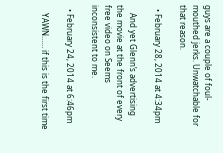guys are a couple of foul-mouthed jerks. Unwatchable for that reason.

  • February 28, 2014 at 4:34pm

    And yet Glenn’s advertising the movie at the front of every free video on Seems inconsistent to me.

  • February 24, 2014 at 6:46pm

    YAWN…… if this is the first time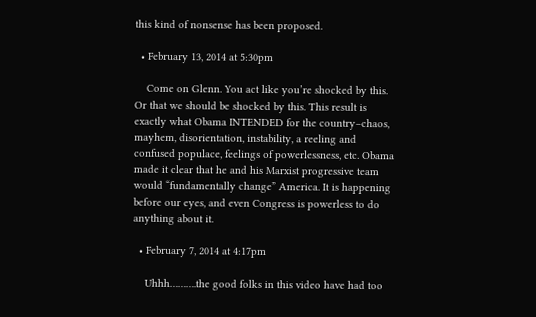this kind of nonsense has been proposed.

  • February 13, 2014 at 5:30pm

    Come on Glenn. You act like you’re shocked by this. Or that we should be shocked by this. This result is exactly what Obama INTENDED for the country–chaos, mayhem, disorientation, instability, a reeling and confused populace, feelings of powerlessness, etc. Obama made it clear that he and his Marxist progressive team would “fundamentally change” America. It is happening before our eyes, and even Congress is powerless to do anything about it.

  • February 7, 2014 at 4:17pm

    Uhhh……….the good folks in this video have had too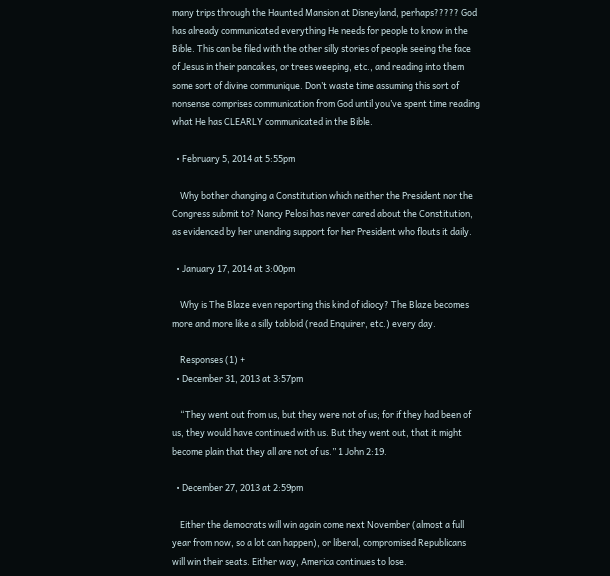many trips through the Haunted Mansion at Disneyland, perhaps????? God has already communicated everything He needs for people to know in the Bible. This can be filed with the other silly stories of people seeing the face of Jesus in their pancakes, or trees weeping, etc., and reading into them some sort of divine communique. Don’t waste time assuming this sort of nonsense comprises communication from God until you’ve spent time reading what He has CLEARLY communicated in the Bible.

  • February 5, 2014 at 5:55pm

    Why bother changing a Constitution which neither the President nor the Congress submit to? Nancy Pelosi has never cared about the Constitution, as evidenced by her unending support for her President who flouts it daily.

  • January 17, 2014 at 3:00pm

    Why is The Blaze even reporting this kind of idiocy? The Blaze becomes more and more like a silly tabloid (read Enquirer, etc.) every day.

    Responses (1) +
  • December 31, 2013 at 3:57pm

    “They went out from us, but they were not of us; for if they had been of us, they would have continued with us. But they went out, that it might become plain that they all are not of us.” 1 John 2:19.

  • December 27, 2013 at 2:59pm

    Either the democrats will win again come next November (almost a full year from now, so a lot can happen), or liberal, compromised Republicans will win their seats. Either way, America continues to lose.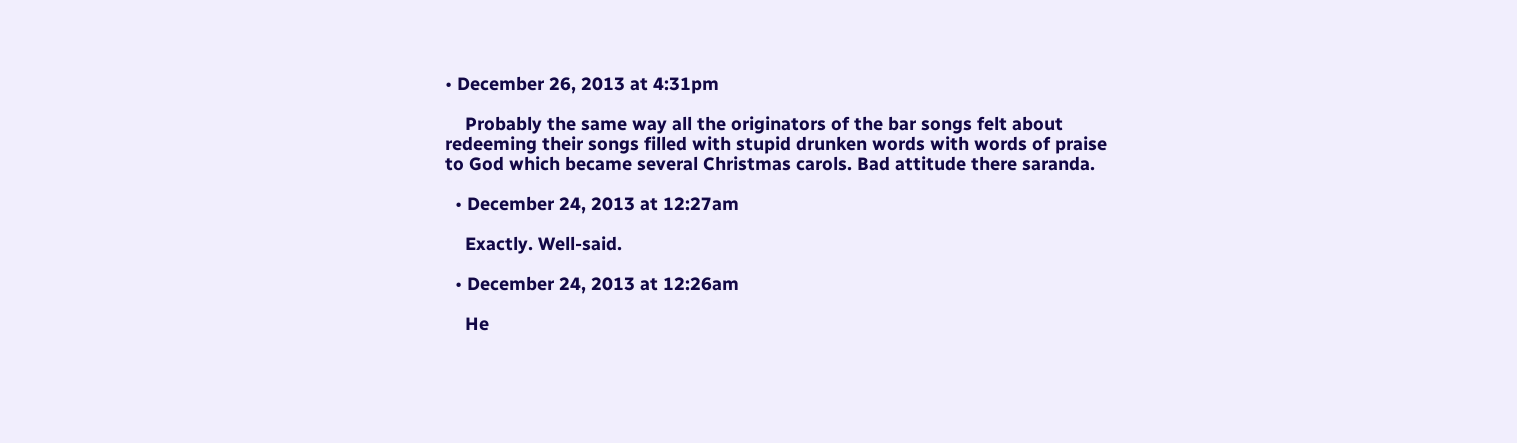• December 26, 2013 at 4:31pm

    Probably the same way all the originators of the bar songs felt about redeeming their songs filled with stupid drunken words with words of praise to God which became several Christmas carols. Bad attitude there saranda.

  • December 24, 2013 at 12:27am

    Exactly. Well-said.

  • December 24, 2013 at 12:26am

    He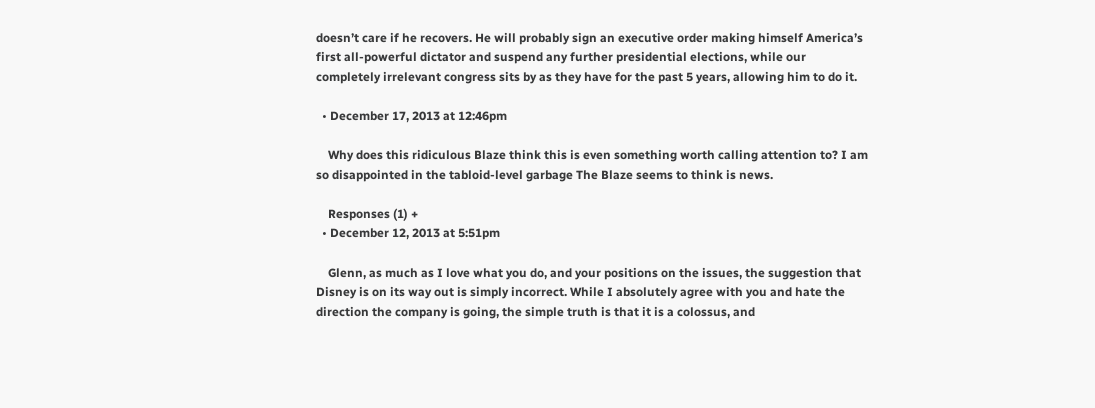doesn’t care if he recovers. He will probably sign an executive order making himself America’s first all-powerful dictator and suspend any further presidential elections, while our completely irrelevant congress sits by as they have for the past 5 years, allowing him to do it.

  • December 17, 2013 at 12:46pm

    Why does this ridiculous Blaze think this is even something worth calling attention to? I am so disappointed in the tabloid-level garbage The Blaze seems to think is news.

    Responses (1) +
  • December 12, 2013 at 5:51pm

    Glenn, as much as I love what you do, and your positions on the issues, the suggestion that Disney is on its way out is simply incorrect. While I absolutely agree with you and hate the direction the company is going, the simple truth is that it is a colossus, and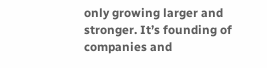only growing larger and stronger. It’s founding of companies and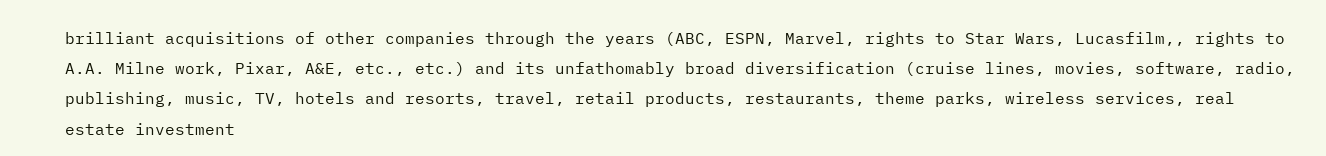brilliant acquisitions of other companies through the years (ABC, ESPN, Marvel, rights to Star Wars, Lucasfilm,, rights to A.A. Milne work, Pixar, A&E, etc., etc.) and its unfathomably broad diversification (cruise lines, movies, software, radio, publishing, music, TV, hotels and resorts, travel, retail products, restaurants, theme parks, wireless services, real estate investment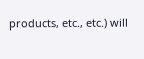products, etc., etc.) will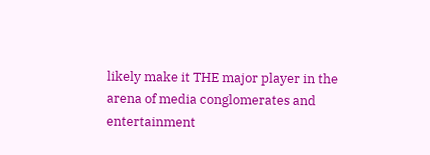likely make it THE major player in the arena of media conglomerates and entertainment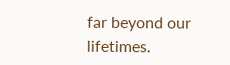far beyond our lifetimes.